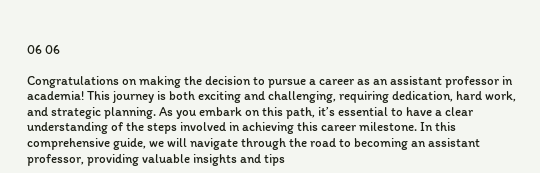06 06

Congratulations on making the decision to pursue a career as an assistant professor in academia! This journey is both exciting and challenging, requiring dedication, hard work, and strategic planning. As you embark on this path, it’s essential to have a clear understanding of the steps involved in achieving this career milestone. In this comprehensive guide, we will navigate through the road to becoming an assistant professor, providing valuable insights and tips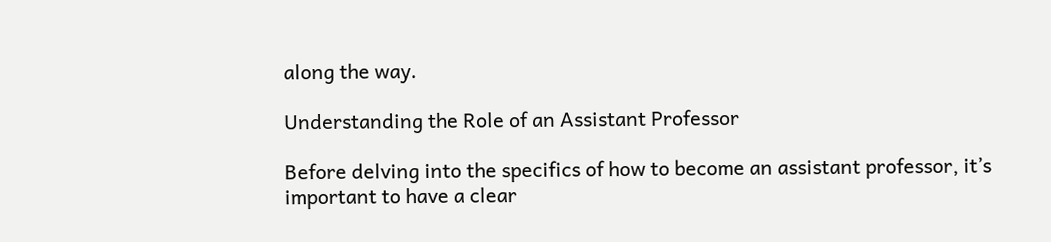along the way.

Understanding the Role of an Assistant Professor

Before delving into the specifics of how to become an assistant professor, it’s important to have a clear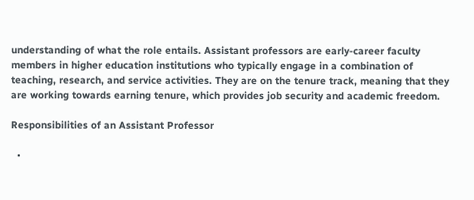understanding of what the role entails. Assistant professors are early-career faculty members in higher education institutions who typically engage in a combination of teaching, research, and service activities. They are on the tenure track, meaning that they are working towards earning tenure, which provides job security and academic freedom.

Responsibilities of an Assistant Professor

  •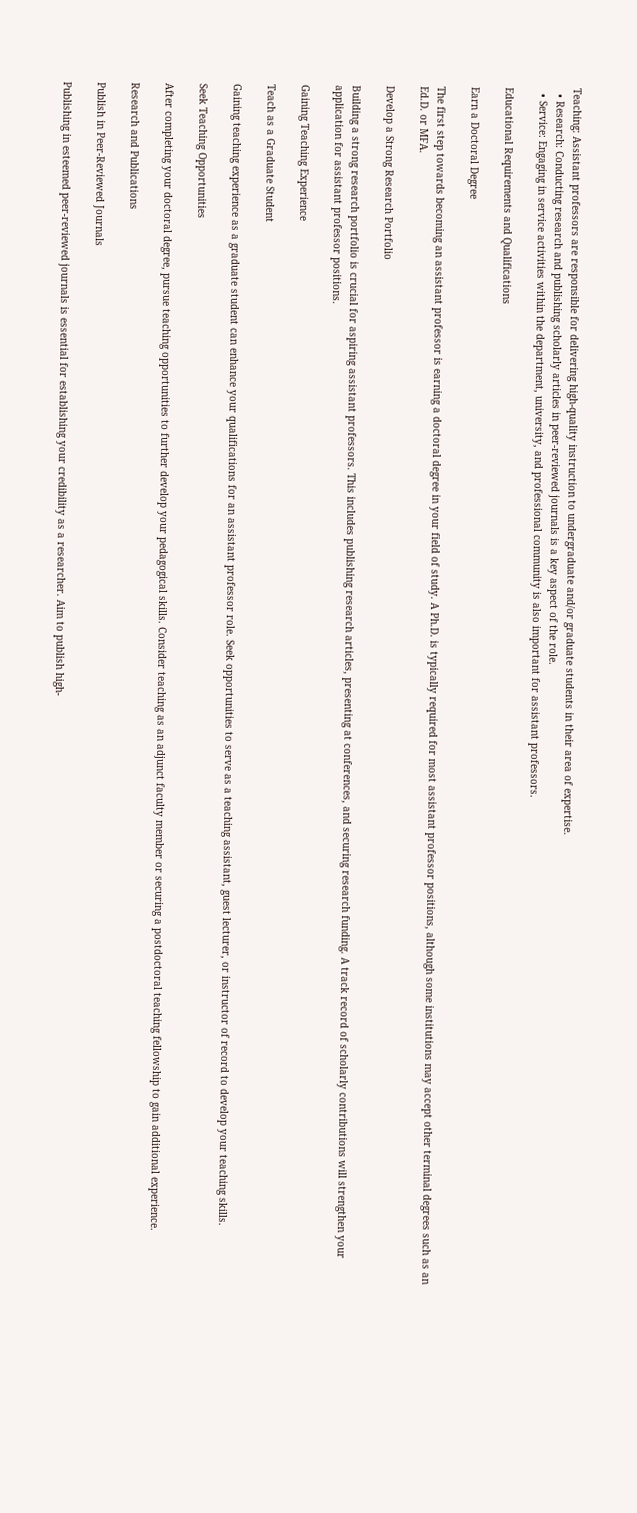Teaching: Assistant professors are responsible for delivering high-quality instruction to undergraduate and/or graduate students in their area of expertise.
  • Research: Conducting research and publishing scholarly articles in peer-reviewed journals is a key aspect of the role.
  • Service: Engaging in service activities within the department, university, and professional community is also important for assistant professors.

Educational Requirements and Qualifications

Earn a Doctoral Degree

The first step towards becoming an assistant professor is earning a doctoral degree in your field of study. A Ph.D. is typically required for most assistant professor positions, although some institutions may accept other terminal degrees such as an Ed.D. or MFA.

Develop a Strong Research Portfolio

Building a strong research portfolio is crucial for aspiring assistant professors. This includes publishing research articles, presenting at conferences, and securing research funding. A track record of scholarly contributions will strengthen your application for assistant professor positions.

Gaining Teaching Experience

Teach as a Graduate Student

Gaining teaching experience as a graduate student can enhance your qualifications for an assistant professor role. Seek opportunities to serve as a teaching assistant, guest lecturer, or instructor of record to develop your teaching skills.

Seek Teaching Opportunities

After completing your doctoral degree, pursue teaching opportunities to further develop your pedagogical skills. Consider teaching as an adjunct faculty member or securing a postdoctoral teaching fellowship to gain additional experience.

Research and Publications

Publish in Peer-Reviewed Journals

Publishing in esteemed peer-reviewed journals is essential for establishing your credibility as a researcher. Aim to publish high-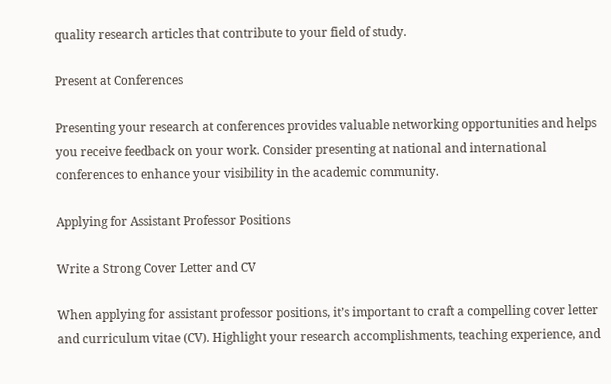quality research articles that contribute to your field of study.

Present at Conferences

Presenting your research at conferences provides valuable networking opportunities and helps you receive feedback on your work. Consider presenting at national and international conferences to enhance your visibility in the academic community.

Applying for Assistant Professor Positions

Write a Strong Cover Letter and CV

When applying for assistant professor positions, it’s important to craft a compelling cover letter and curriculum vitae (CV). Highlight your research accomplishments, teaching experience, and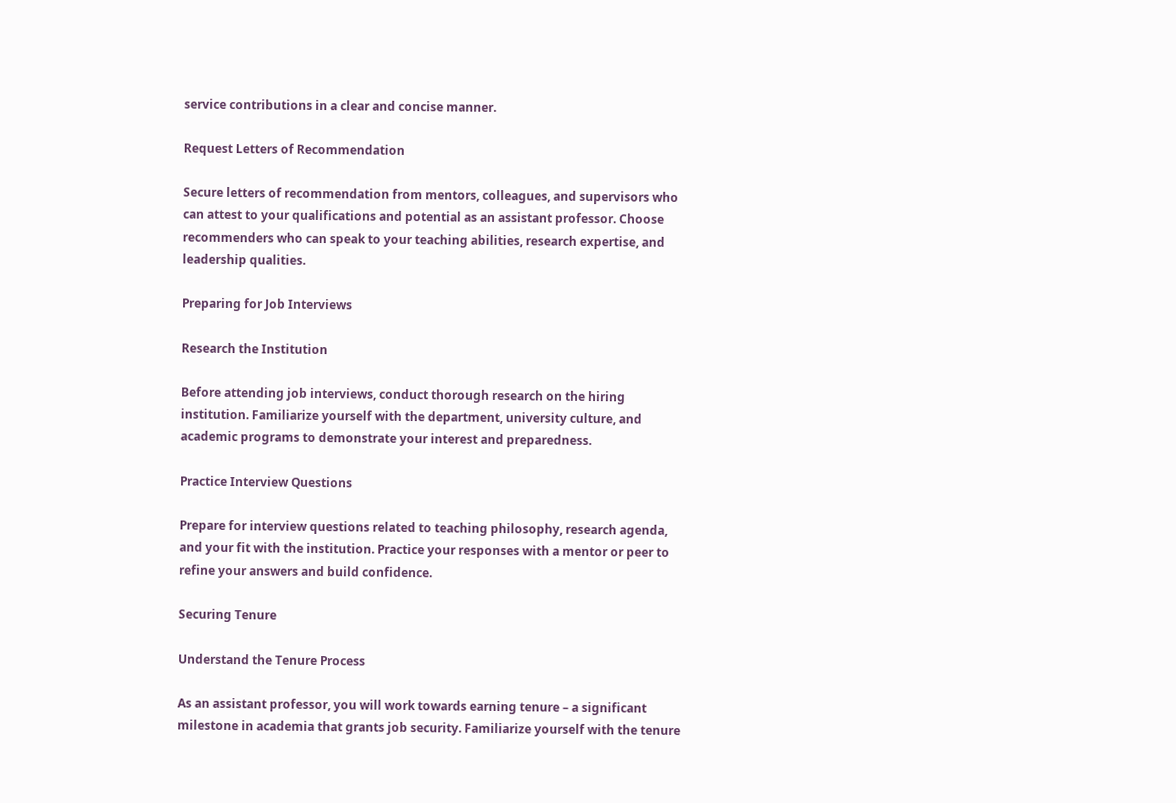service contributions in a clear and concise manner.

Request Letters of Recommendation

Secure letters of recommendation from mentors, colleagues, and supervisors who can attest to your qualifications and potential as an assistant professor. Choose recommenders who can speak to your teaching abilities, research expertise, and leadership qualities.

Preparing for Job Interviews

Research the Institution

Before attending job interviews, conduct thorough research on the hiring institution. Familiarize yourself with the department, university culture, and academic programs to demonstrate your interest and preparedness.

Practice Interview Questions

Prepare for interview questions related to teaching philosophy, research agenda, and your fit with the institution. Practice your responses with a mentor or peer to refine your answers and build confidence.

Securing Tenure

Understand the Tenure Process

As an assistant professor, you will work towards earning tenure – a significant milestone in academia that grants job security. Familiarize yourself with the tenure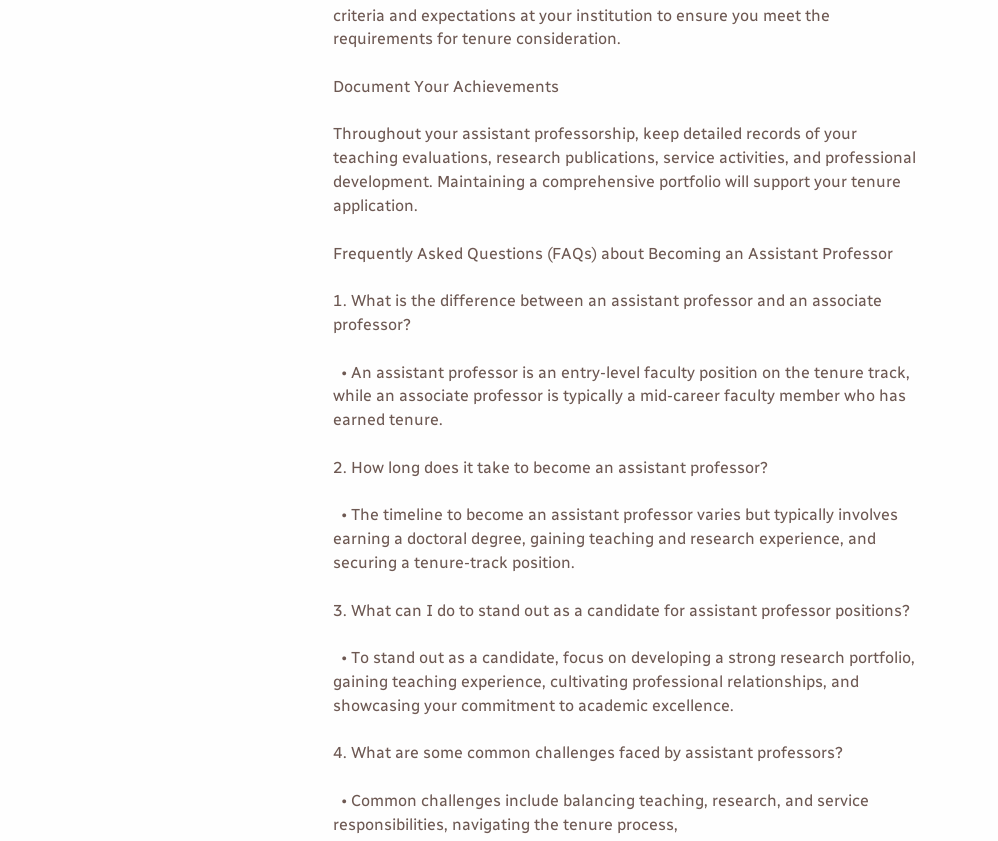criteria and expectations at your institution to ensure you meet the requirements for tenure consideration.

Document Your Achievements

Throughout your assistant professorship, keep detailed records of your teaching evaluations, research publications, service activities, and professional development. Maintaining a comprehensive portfolio will support your tenure application.

Frequently Asked Questions (FAQs) about Becoming an Assistant Professor

1. What is the difference between an assistant professor and an associate professor?

  • An assistant professor is an entry-level faculty position on the tenure track, while an associate professor is typically a mid-career faculty member who has earned tenure.

2. How long does it take to become an assistant professor?

  • The timeline to become an assistant professor varies but typically involves earning a doctoral degree, gaining teaching and research experience, and securing a tenure-track position.

3. What can I do to stand out as a candidate for assistant professor positions?

  • To stand out as a candidate, focus on developing a strong research portfolio, gaining teaching experience, cultivating professional relationships, and showcasing your commitment to academic excellence.

4. What are some common challenges faced by assistant professors?

  • Common challenges include balancing teaching, research, and service responsibilities, navigating the tenure process,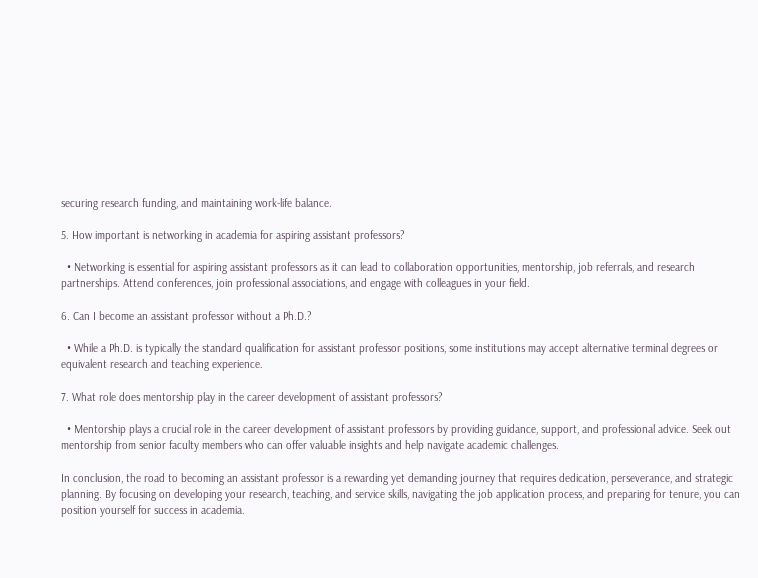securing research funding, and maintaining work-life balance.

5. How important is networking in academia for aspiring assistant professors?

  • Networking is essential for aspiring assistant professors as it can lead to collaboration opportunities, mentorship, job referrals, and research partnerships. Attend conferences, join professional associations, and engage with colleagues in your field.

6. Can I become an assistant professor without a Ph.D.?

  • While a Ph.D. is typically the standard qualification for assistant professor positions, some institutions may accept alternative terminal degrees or equivalent research and teaching experience.

7. What role does mentorship play in the career development of assistant professors?

  • Mentorship plays a crucial role in the career development of assistant professors by providing guidance, support, and professional advice. Seek out mentorship from senior faculty members who can offer valuable insights and help navigate academic challenges.

In conclusion, the road to becoming an assistant professor is a rewarding yet demanding journey that requires dedication, perseverance, and strategic planning. By focusing on developing your research, teaching, and service skills, navigating the job application process, and preparing for tenure, you can position yourself for success in academia.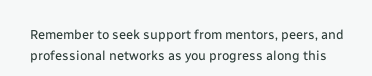Remember to seek support from mentors, peers, and professional networks as you progress along this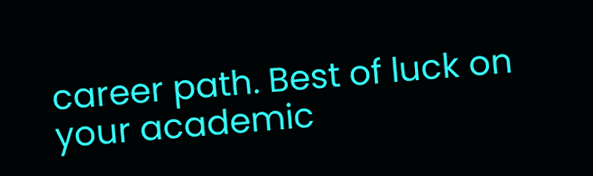career path. Best of luck on your academic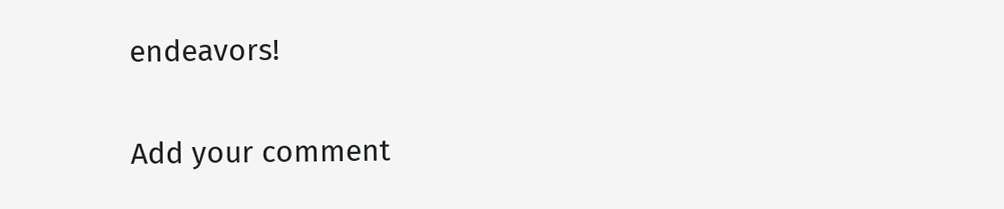endeavors!

Add your comment